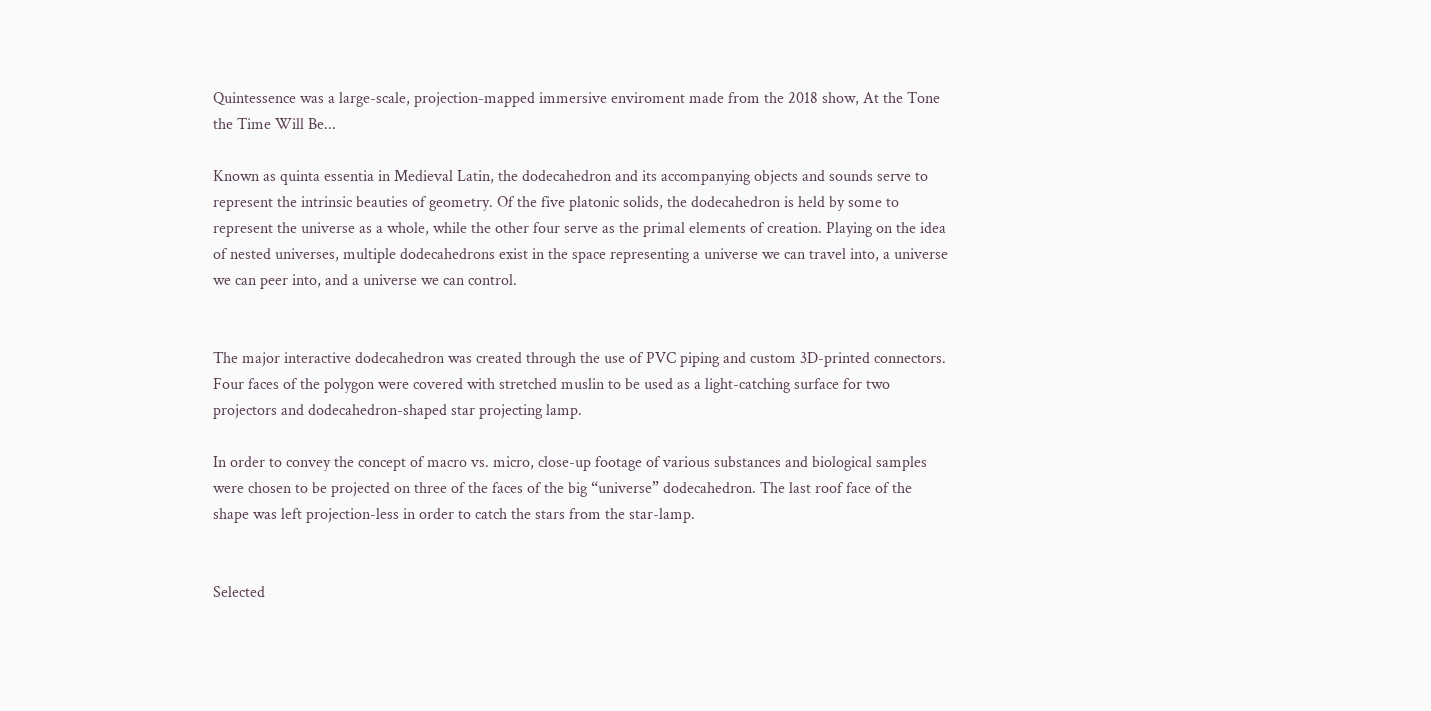Quintessence was a large-scale, projection-mapped immersive enviroment made from the 2018 show, At the Tone the Time Will Be...

Known as quinta essentia in Medieval Latin, the dodecahedron and its accompanying objects and sounds serve to represent the intrinsic beauties of geometry. Of the five platonic solids, the dodecahedron is held by some to represent the universe as a whole, while the other four serve as the primal elements of creation. Playing on the idea of nested universes, multiple dodecahedrons exist in the space representing a universe we can travel into, a universe we can peer into, and a universe we can control.


The major interactive dodecahedron was created through the use of PVC piping and custom 3D-printed connectors. Four faces of the polygon were covered with stretched muslin to be used as a light-catching surface for two projectors and dodecahedron-shaped star projecting lamp.

In order to convey the concept of macro vs. micro, close-up footage of various substances and biological samples were chosen to be projected on three of the faces of the big “universe” dodecahedron. The last roof face of the shape was left projection-less in order to catch the stars from the star-lamp.


Selected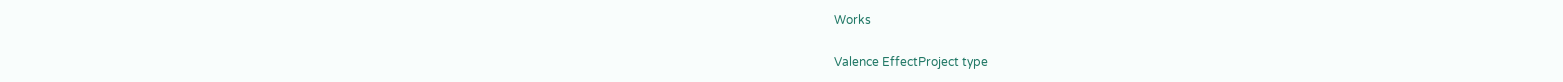Works

Valence EffectProject type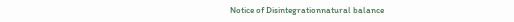Notice of Disintegrationnatural balance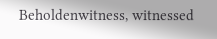Beholdenwitness, witnessed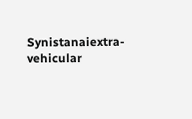Synistanaiextra-vehicular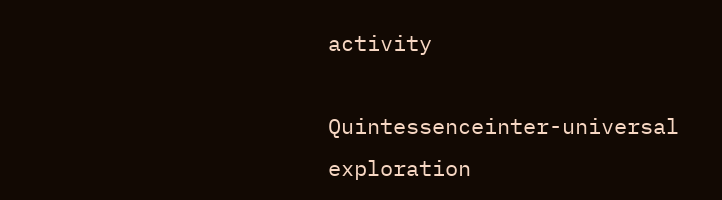activity

Quintessenceinter-universal exploration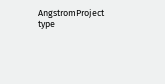AngstromProject type